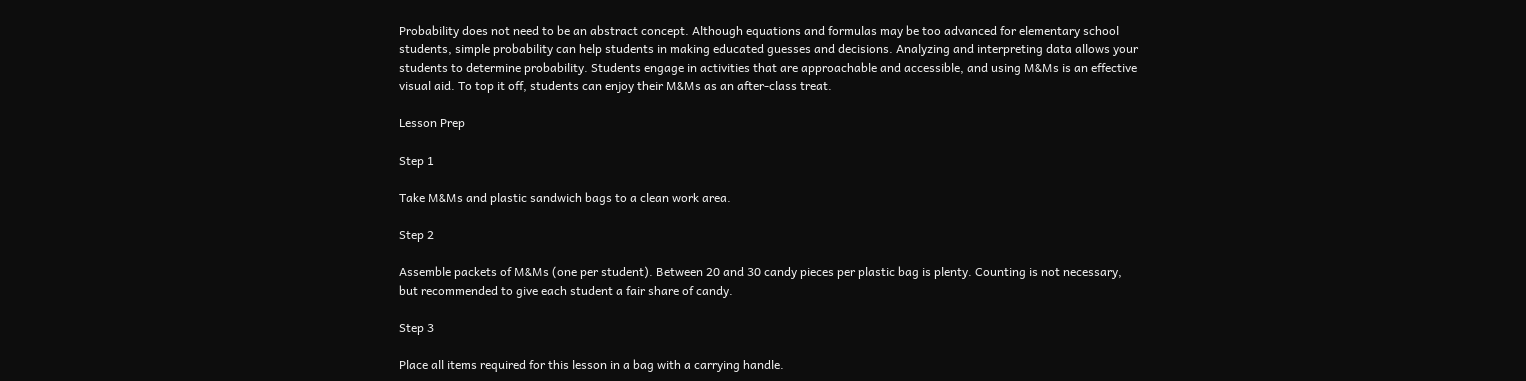Probability does not need to be an abstract concept. Although equations and formulas may be too advanced for elementary school students, simple probability can help students in making educated guesses and decisions. Analyzing and interpreting data allows your students to determine probability. Students engage in activities that are approachable and accessible, and using M&Ms is an effective visual aid. To top it off, students can enjoy their M&Ms as an after-class treat.

Lesson Prep

Step 1

Take M&Ms and plastic sandwich bags to a clean work area.

Step 2

Assemble packets of M&Ms (one per student). Between 20 and 30 candy pieces per plastic bag is plenty. Counting is not necessary, but recommended to give each student a fair share of candy.

Step 3

Place all items required for this lesson in a bag with a carrying handle.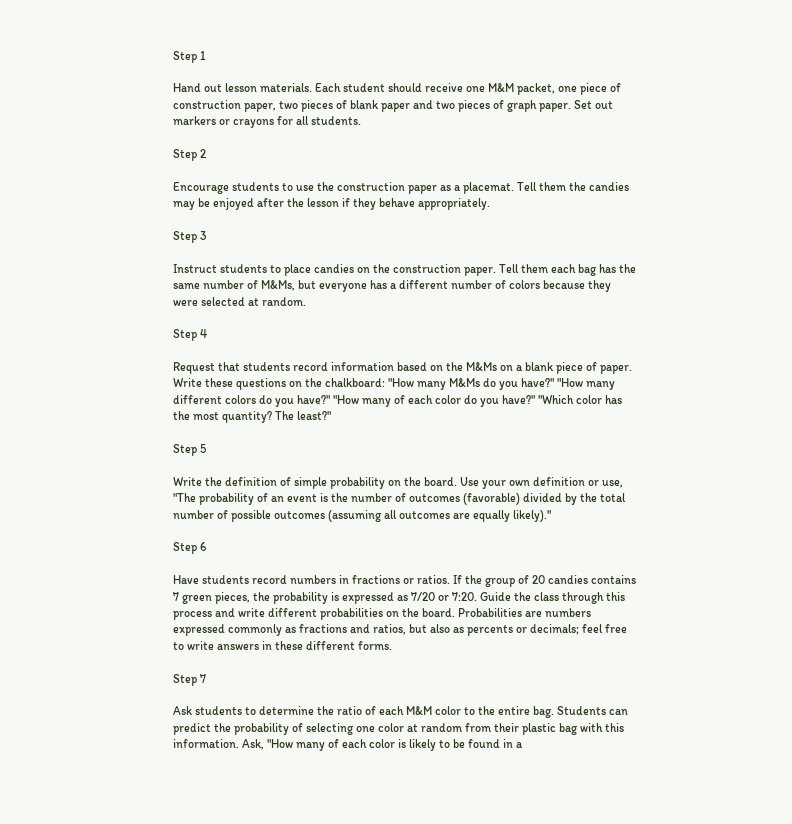Step 1

Hand out lesson materials. Each student should receive one M&M packet, one piece of construction paper, two pieces of blank paper and two pieces of graph paper. Set out markers or crayons for all students.

Step 2

Encourage students to use the construction paper as a placemat. Tell them the candies may be enjoyed after the lesson if they behave appropriately.

Step 3

Instruct students to place candies on the construction paper. Tell them each bag has the same number of M&Ms, but everyone has a different number of colors because they were selected at random.

Step 4

Request that students record information based on the M&Ms on a blank piece of paper. Write these questions on the chalkboard: "How many M&Ms do you have?" "How many different colors do you have?" "How many of each color do you have?" "Which color has the most quantity? The least?"

Step 5

Write the definition of simple probability on the board. Use your own definition or use, "The probability of an event is the number of outcomes (favorable) divided by the total number of possible outcomes (assuming all outcomes are equally likely)."

Step 6

Have students record numbers in fractions or ratios. If the group of 20 candies contains 7 green pieces, the probability is expressed as 7/20 or 7:20. Guide the class through this process and write different probabilities on the board. Probabilities are numbers expressed commonly as fractions and ratios, but also as percents or decimals; feel free to write answers in these different forms.

Step 7

Ask students to determine the ratio of each M&M color to the entire bag. Students can predict the probability of selecting one color at random from their plastic bag with this information. Ask, "How many of each color is likely to be found in a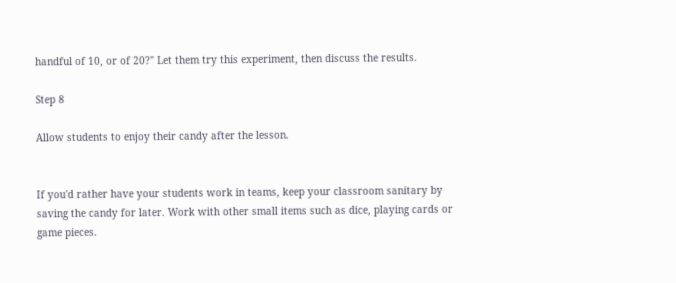handful of 10, or of 20?" Let them try this experiment, then discuss the results.

Step 8

Allow students to enjoy their candy after the lesson.


If you'd rather have your students work in teams, keep your classroom sanitary by saving the candy for later. Work with other small items such as dice, playing cards or game pieces.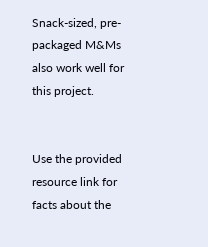Snack-sized, pre-packaged M&Ms also work well for this project.


Use the provided resource link for facts about the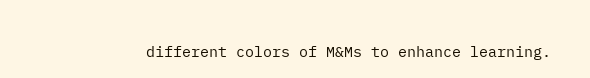different colors of M&Ms to enhance learning.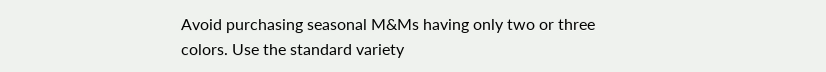Avoid purchasing seasonal M&Ms having only two or three colors. Use the standard variety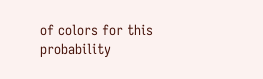of colors for this probability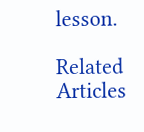lesson.

Related Articles